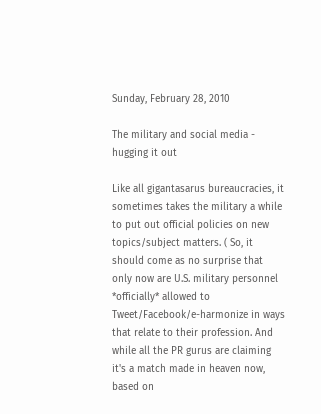Sunday, February 28, 2010

The military and social media - hugging it out

Like all gigantasarus bureaucracies, it sometimes takes the military a while to put out official policies on new topics/subject matters. ( So, it should come as no surprise that only now are U.S. military personnel *officially* allowed to Tweet/Facebook/e-harmonize in ways that relate to their profession. And while all the PR gurus are claiming it's a match made in heaven now, based on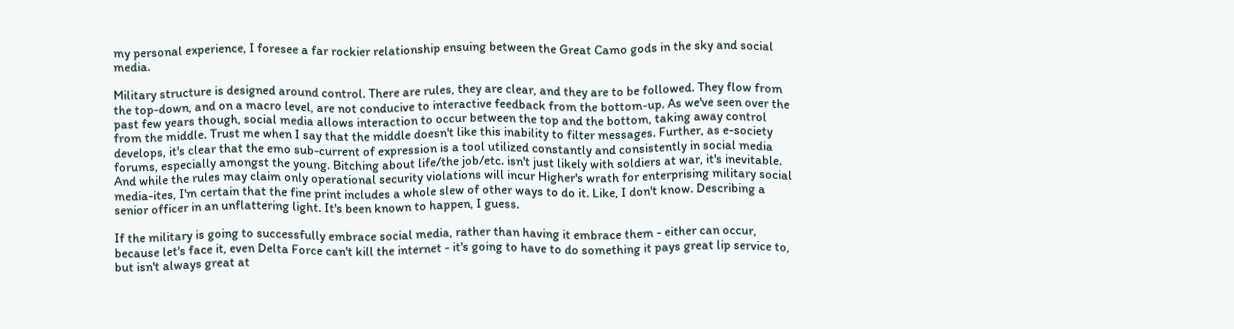my personal experience, I foresee a far rockier relationship ensuing between the Great Camo gods in the sky and social media.

Military structure is designed around control. There are rules, they are clear, and they are to be followed. They flow from the top-down, and on a macro level, are not conducive to interactive feedback from the bottom-up. As we've seen over the past few years though, social media allows interaction to occur between the top and the bottom, taking away control from the middle. Trust me when I say that the middle doesn't like this inability to filter messages. Further, as e-society develops, it's clear that the emo sub-current of expression is a tool utilized constantly and consistently in social media forums, especially amongst the young. Bitching about life/the job/etc. isn't just likely with soldiers at war, it's inevitable. And while the rules may claim only operational security violations will incur Higher's wrath for enterprising military social media-ites, I'm certain that the fine print includes a whole slew of other ways to do it. Like, I don't know. Describing a senior officer in an unflattering light. It's been known to happen, I guess.

If the military is going to successfully embrace social media, rather than having it embrace them - either can occur, because let's face it, even Delta Force can't kill the internet - it's going to have to do something it pays great lip service to, but isn't always great at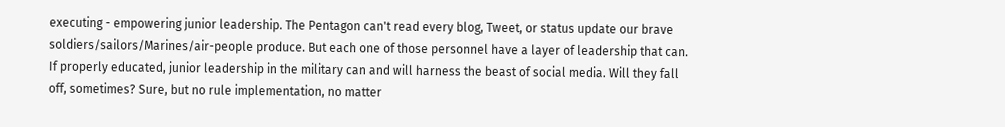executing - empowering junior leadership. The Pentagon can't read every blog, Tweet, or status update our brave soldiers/sailors/Marines/air-people produce. But each one of those personnel have a layer of leadership that can. If properly educated, junior leadership in the military can and will harness the beast of social media. Will they fall off, sometimes? Sure, but no rule implementation, no matter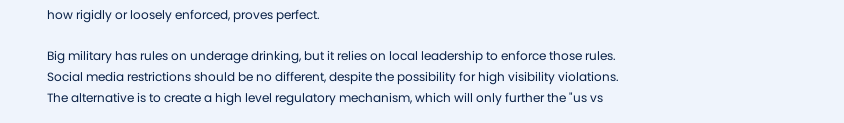how rigidly or loosely enforced, proves perfect.

Big military has rules on underage drinking, but it relies on local leadership to enforce those rules. Social media restrictions should be no different, despite the possibility for high visibility violations. The alternative is to create a high level regulatory mechanism, which will only further the "us vs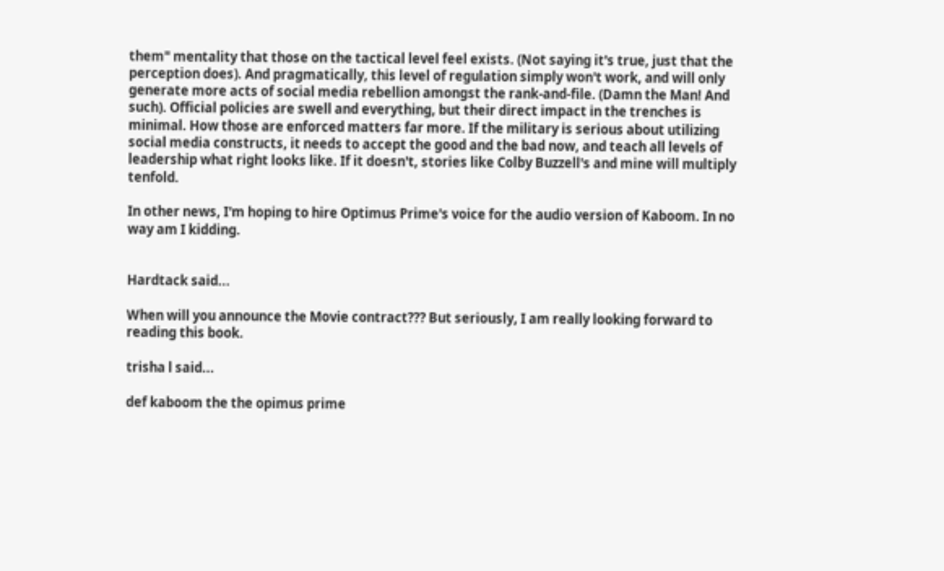them" mentality that those on the tactical level feel exists. (Not saying it's true, just that the perception does). And pragmatically, this level of regulation simply won't work, and will only generate more acts of social media rebellion amongst the rank-and-file. (Damn the Man! And such). Official policies are swell and everything, but their direct impact in the trenches is minimal. How those are enforced matters far more. If the military is serious about utilizing social media constructs, it needs to accept the good and the bad now, and teach all levels of leadership what right looks like. If it doesn't, stories like Colby Buzzell's and mine will multiply tenfold.

In other news, I'm hoping to hire Optimus Prime's voice for the audio version of Kaboom. In no way am I kidding.


Hardtack said...

When will you announce the Movie contract??? But seriously, I am really looking forward to reading this book.

trisha l said...

def kaboom the the opimus prime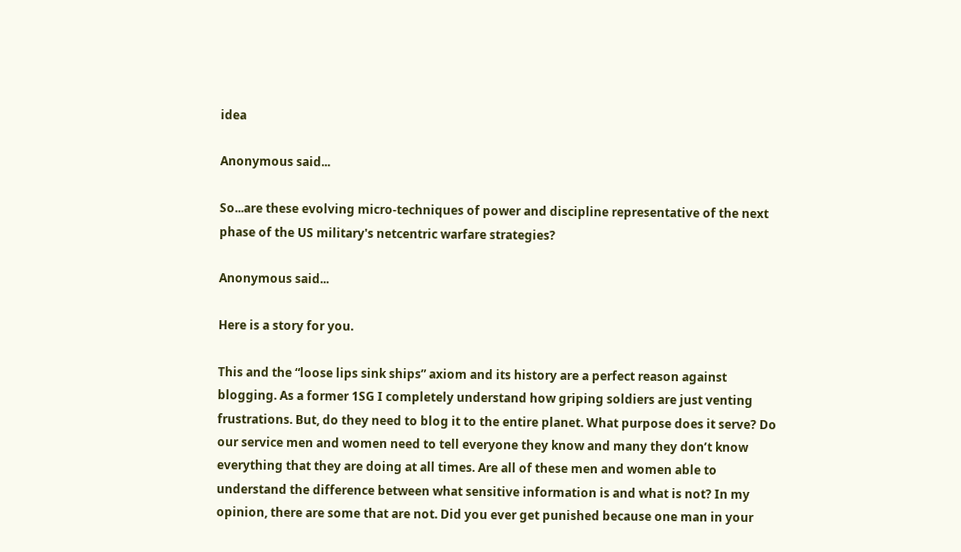idea

Anonymous said...

So...are these evolving micro-techniques of power and discipline representative of the next phase of the US military's netcentric warfare strategies?

Anonymous said...

Here is a story for you.

This and the “loose lips sink ships” axiom and its history are a perfect reason against blogging. As a former 1SG I completely understand how griping soldiers are just venting frustrations. But, do they need to blog it to the entire planet. What purpose does it serve? Do our service men and women need to tell everyone they know and many they don’t know everything that they are doing at all times. Are all of these men and women able to understand the difference between what sensitive information is and what is not? In my opinion, there are some that are not. Did you ever get punished because one man in your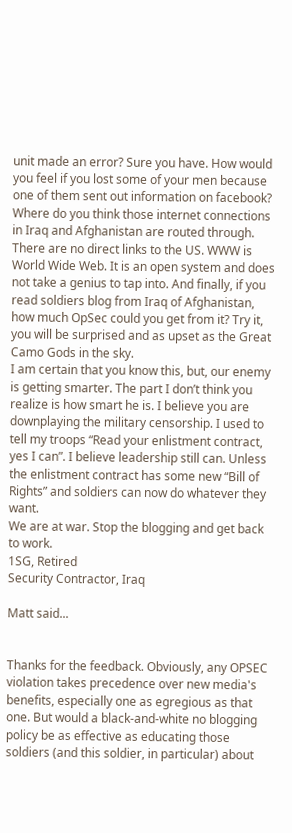unit made an error? Sure you have. How would you feel if you lost some of your men because one of them sent out information on facebook? Where do you think those internet connections in Iraq and Afghanistan are routed through. There are no direct links to the US. WWW is World Wide Web. It is an open system and does not take a genius to tap into. And finally, if you read soldiers blog from Iraq of Afghanistan, how much OpSec could you get from it? Try it, you will be surprised and as upset as the Great Camo Gods in the sky.
I am certain that you know this, but, our enemy is getting smarter. The part I don’t think you realize is how smart he is. I believe you are downplaying the military censorship. I used to tell my troops “Read your enlistment contract, yes I can”. I believe leadership still can. Unless the enlistment contract has some new “Bill of Rights” and soldiers can now do whatever they want.
We are at war. Stop the blogging and get back to work.
1SG, Retired
Security Contractor, Iraq

Matt said...


Thanks for the feedback. Obviously, any OPSEC violation takes precedence over new media's benefits, especially one as egregious as that one. But would a black-and-white no blogging policy be as effective as educating those soldiers (and this soldier, in particular) about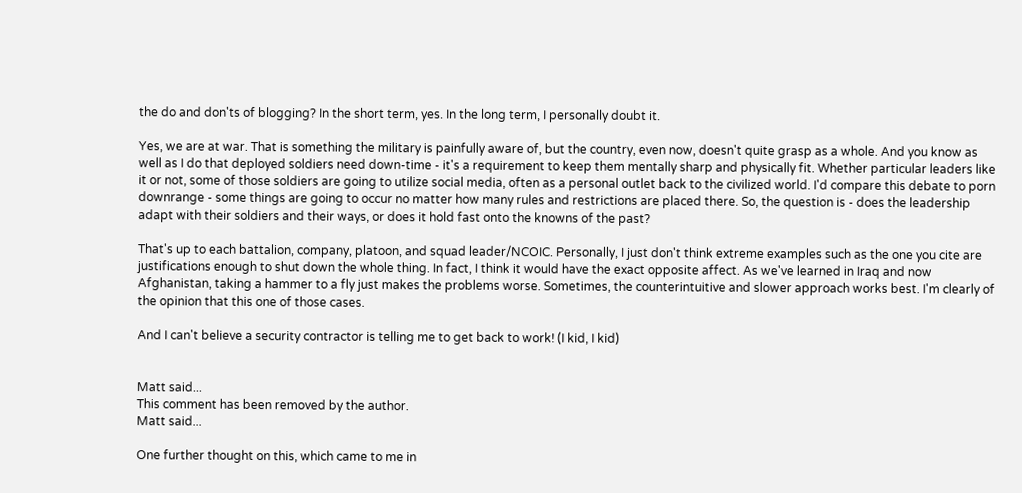the do and don'ts of blogging? In the short term, yes. In the long term, I personally doubt it.

Yes, we are at war. That is something the military is painfully aware of, but the country, even now, doesn't quite grasp as a whole. And you know as well as I do that deployed soldiers need down-time - it's a requirement to keep them mentally sharp and physically fit. Whether particular leaders like it or not, some of those soldiers are going to utilize social media, often as a personal outlet back to the civilized world. I'd compare this debate to porn downrange - some things are going to occur no matter how many rules and restrictions are placed there. So, the question is - does the leadership adapt with their soldiers and their ways, or does it hold fast onto the knowns of the past?

That's up to each battalion, company, platoon, and squad leader/NCOIC. Personally, I just don't think extreme examples such as the one you cite are justifications enough to shut down the whole thing. In fact, I think it would have the exact opposite affect. As we've learned in Iraq and now Afghanistan, taking a hammer to a fly just makes the problems worse. Sometimes, the counterintuitive and slower approach works best. I'm clearly of the opinion that this one of those cases.

And I can't believe a security contractor is telling me to get back to work! (I kid, I kid)


Matt said...
This comment has been removed by the author.
Matt said...

One further thought on this, which came to me in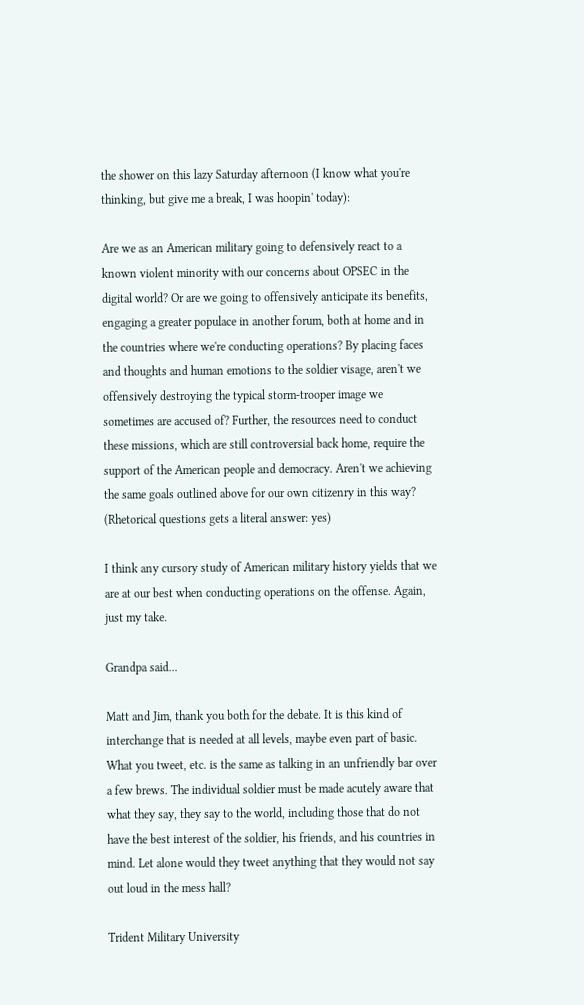the shower on this lazy Saturday afternoon (I know what you're thinking, but give me a break, I was hoopin' today):

Are we as an American military going to defensively react to a known violent minority with our concerns about OPSEC in the digital world? Or are we going to offensively anticipate its benefits, engaging a greater populace in another forum, both at home and in the countries where we're conducting operations? By placing faces and thoughts and human emotions to the soldier visage, aren't we offensively destroying the typical storm-trooper image we sometimes are accused of? Further, the resources need to conduct these missions, which are still controversial back home, require the support of the American people and democracy. Aren't we achieving the same goals outlined above for our own citizenry in this way? (Rhetorical questions gets a literal answer: yes)

I think any cursory study of American military history yields that we are at our best when conducting operations on the offense. Again, just my take.

Grandpa said...

Matt and Jim, thank you both for the debate. It is this kind of interchange that is needed at all levels, maybe even part of basic. What you tweet, etc. is the same as talking in an unfriendly bar over a few brews. The individual soldier must be made acutely aware that what they say, they say to the world, including those that do not have the best interest of the soldier, his friends, and his countries in mind. Let alone would they tweet anything that they would not say out loud in the mess hall?

Trident Military University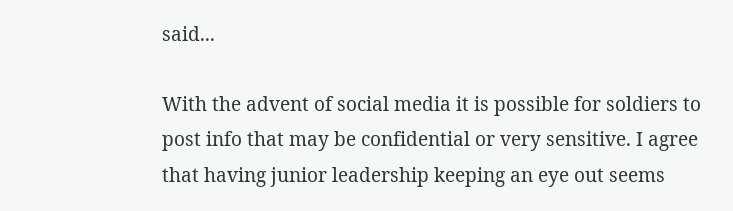said...

With the advent of social media it is possible for soldiers to post info that may be confidential or very sensitive. I agree that having junior leadership keeping an eye out seems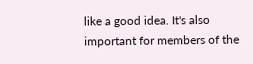like a good idea. It's also important for members of the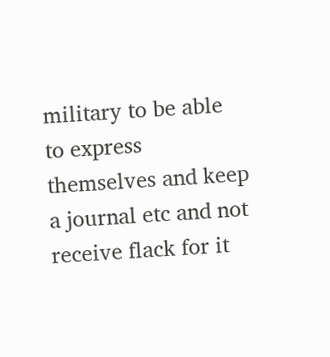military to be able to express themselves and keep a journal etc and not receive flack for it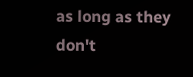as long as they don't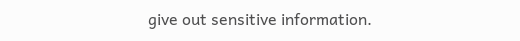give out sensitive information.